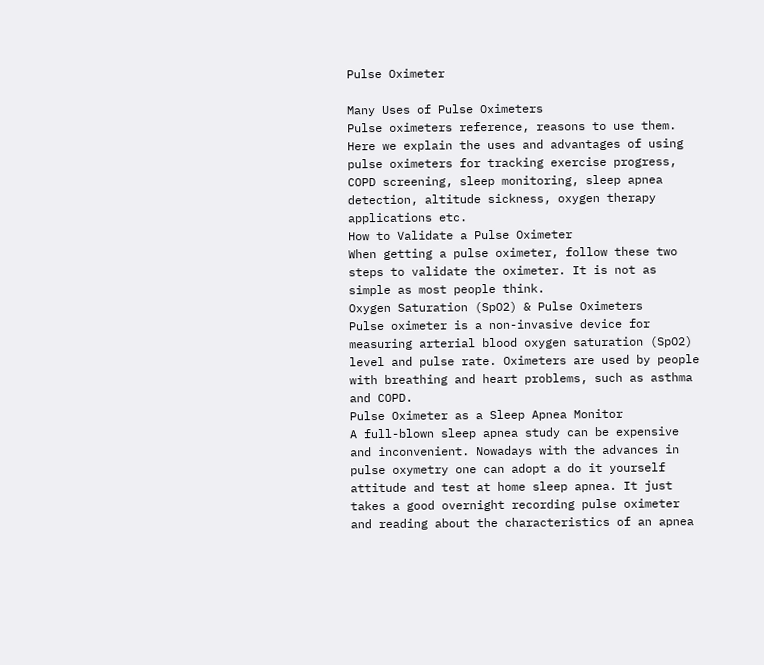Pulse Oximeter

Many Uses of Pulse Oximeters
Pulse oximeters reference, reasons to use them. Here we explain the uses and advantages of using pulse oximeters for tracking exercise progress, COPD screening, sleep monitoring, sleep apnea detection, altitude sickness, oxygen therapy applications etc.
How to Validate a Pulse Oximeter
When getting a pulse oximeter, follow these two steps to validate the oximeter. It is not as simple as most people think.
Oxygen Saturation (SpO2) & Pulse Oximeters
Pulse oximeter is a non-invasive device for measuring arterial blood oxygen saturation (SpO2) level and pulse rate. Oximeters are used by people with breathing and heart problems, such as asthma and COPD.
Pulse Oximeter as a Sleep Apnea Monitor
A full-blown sleep apnea study can be expensive and inconvenient. Nowadays with the advances in pulse oxymetry one can adopt a do it yourself attitude and test at home sleep apnea. It just takes a good overnight recording pulse oximeter and reading about the characteristics of an apnea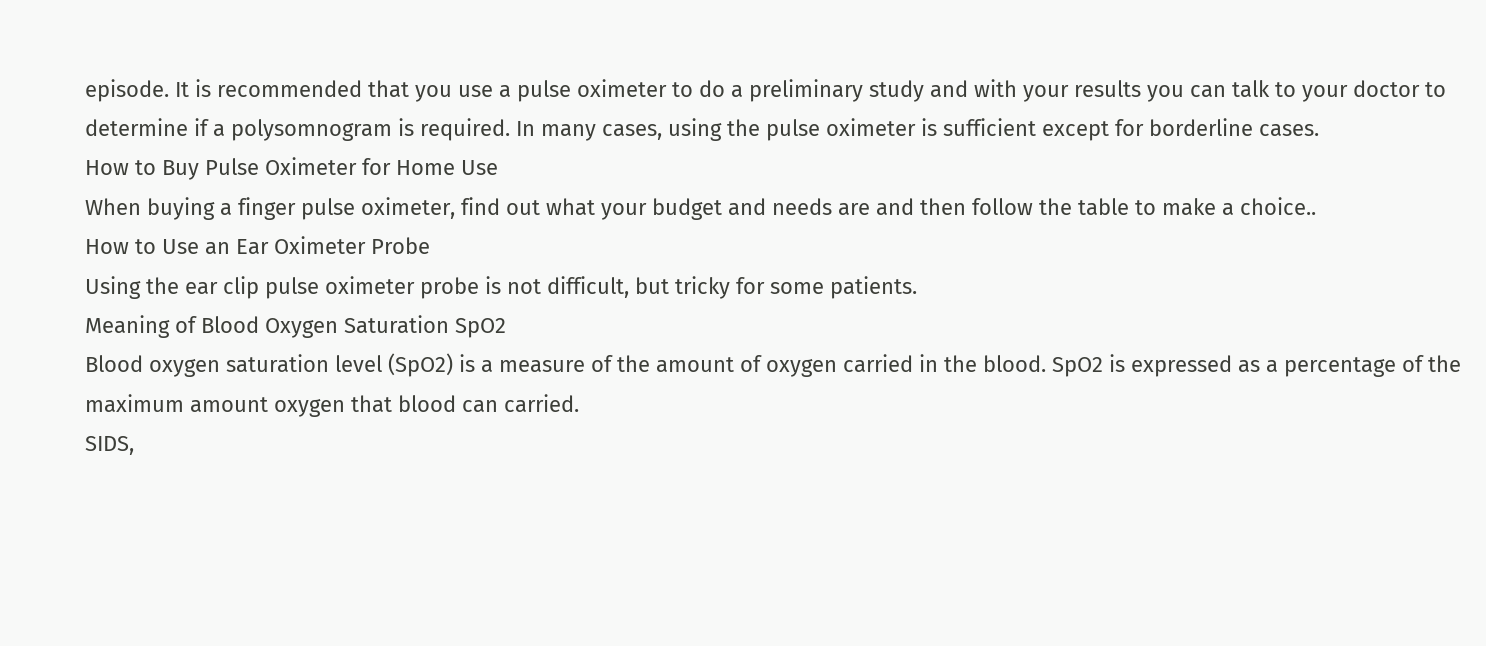episode. It is recommended that you use a pulse oximeter to do a preliminary study and with your results you can talk to your doctor to determine if a polysomnogram is required. In many cases, using the pulse oximeter is sufficient except for borderline cases.
How to Buy Pulse Oximeter for Home Use
When buying a finger pulse oximeter, find out what your budget and needs are and then follow the table to make a choice..
How to Use an Ear Oximeter Probe
Using the ear clip pulse oximeter probe is not difficult, but tricky for some patients.
Meaning of Blood Oxygen Saturation SpO2
Blood oxygen saturation level (SpO2) is a measure of the amount of oxygen carried in the blood. SpO2 is expressed as a percentage of the maximum amount oxygen that blood can carried.
SIDS,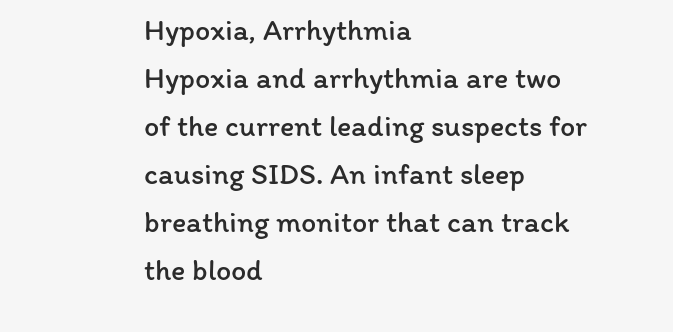Hypoxia, Arrhythmia
Hypoxia and arrhythmia are two of the current leading suspects for causing SIDS. An infant sleep breathing monitor that can track the blood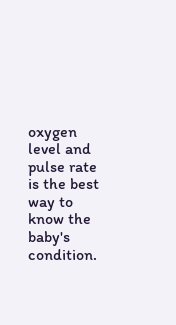oxygen level and pulse rate is the best way to know the baby's condition.